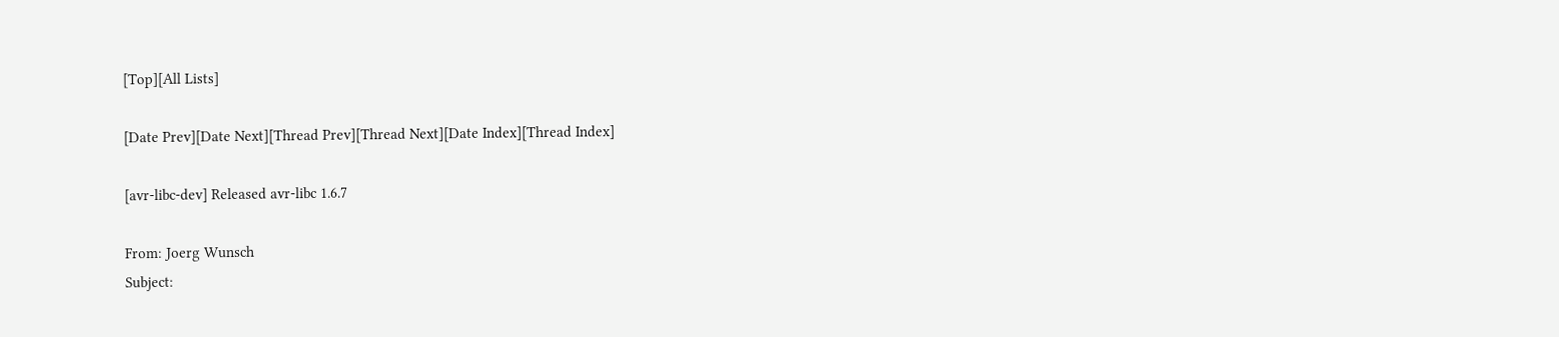[Top][All Lists]

[Date Prev][Date Next][Thread Prev][Thread Next][Date Index][Thread Index]

[avr-libc-dev] Released avr-libc 1.6.7

From: Joerg Wunsch
Subject: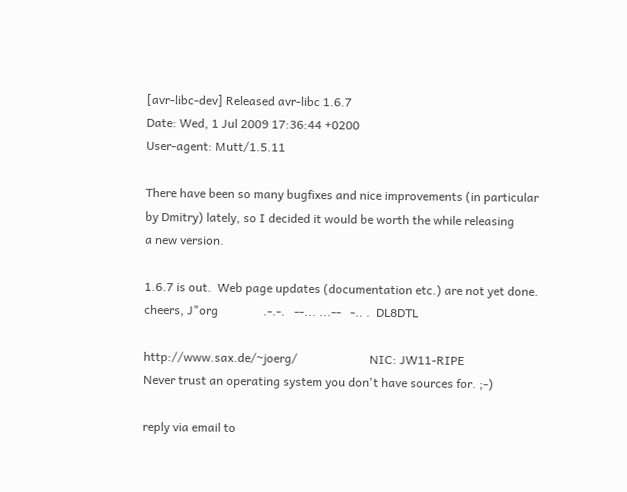[avr-libc-dev] Released avr-libc 1.6.7
Date: Wed, 1 Jul 2009 17:36:44 +0200
User-agent: Mutt/1.5.11

There have been so many bugfixes and nice improvements (in particular
by Dmitry) lately, so I decided it would be worth the while releasing
a new version.

1.6.7 is out.  Web page updates (documentation etc.) are not yet done.
cheers, J"org               .-.-.   --... ...--   -.. .  DL8DTL

http://www.sax.de/~joerg/                        NIC: JW11-RIPE
Never trust an operating system you don't have sources for. ;-)

reply via email to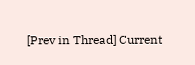[Prev in Thread] Current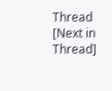Thread [Next in Thread]